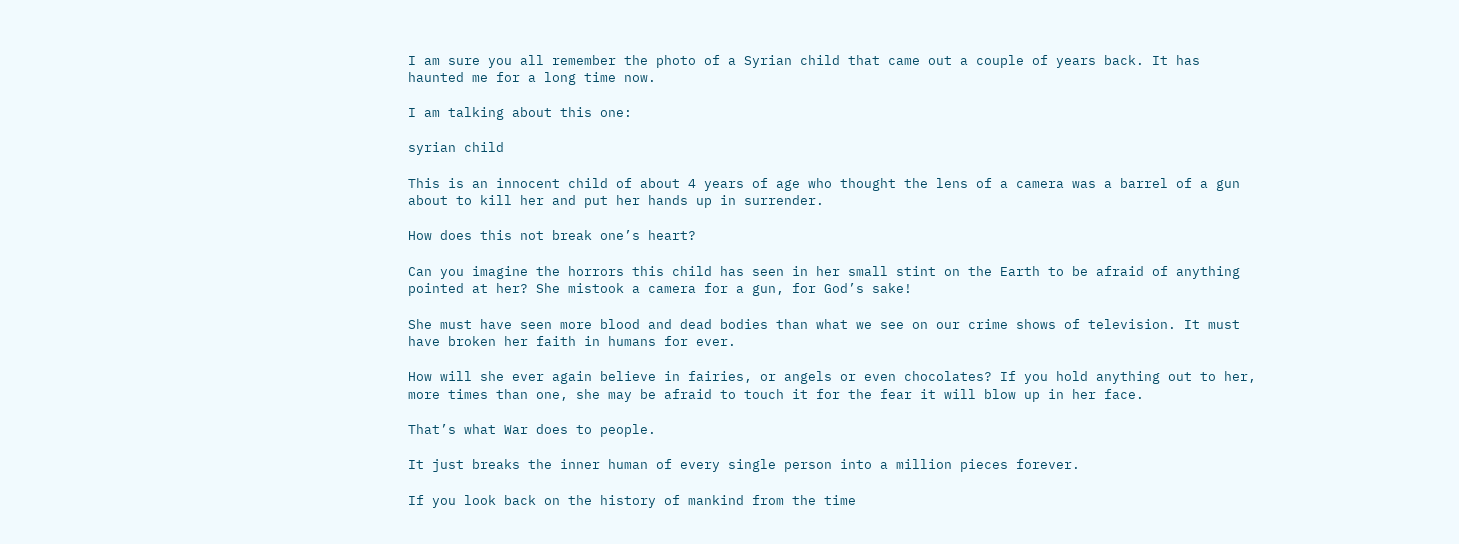I am sure you all remember the photo of a Syrian child that came out a couple of years back. It has haunted me for a long time now.

I am talking about this one:

syrian child

This is an innocent child of about 4 years of age who thought the lens of a camera was a barrel of a gun about to kill her and put her hands up in surrender.

How does this not break one’s heart?

Can you imagine the horrors this child has seen in her small stint on the Earth to be afraid of anything pointed at her? She mistook a camera for a gun, for God’s sake!

She must have seen more blood and dead bodies than what we see on our crime shows of television. It must have broken her faith in humans for ever.

How will she ever again believe in fairies, or angels or even chocolates? If you hold anything out to her, more times than one, she may be afraid to touch it for the fear it will blow up in her face.

That’s what War does to people.

It just breaks the inner human of every single person into a million pieces forever.

If you look back on the history of mankind from the time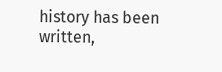history has been written,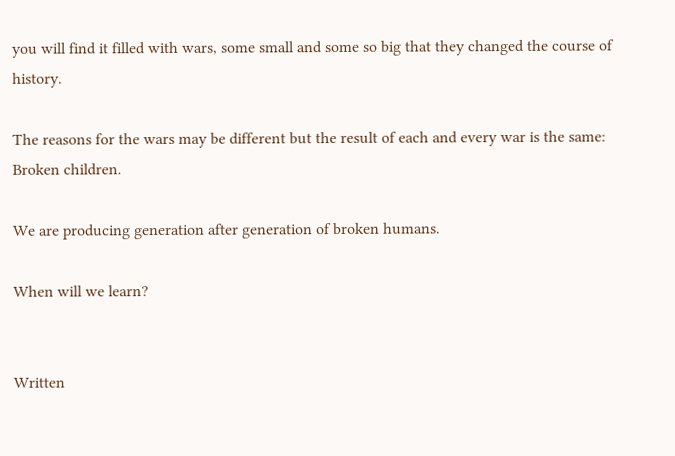you will find it filled with wars, some small and some so big that they changed the course of history.

The reasons for the wars may be different but the result of each and every war is the same: Broken children.

We are producing generation after generation of broken humans.

When will we learn?


Written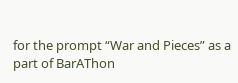for the prompt “War and Pieces” as a part of BarAThon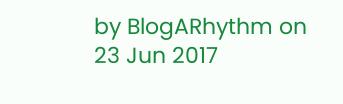by BlogARhythm on 23 Jun 2017